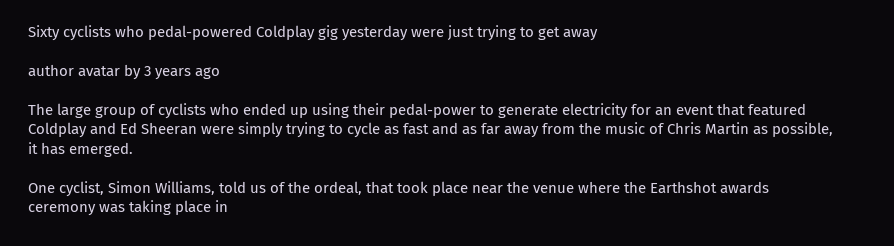Sixty cyclists who pedal-powered Coldplay gig yesterday were just trying to get away

author avatar by 3 years ago

The large group of cyclists who ended up using their pedal-power to generate electricity for an event that featured Coldplay and Ed Sheeran were simply trying to cycle as fast and as far away from the music of Chris Martin as possible, it has emerged.

One cyclist, Simon Williams, told us of the ordeal, that took place near the venue where the Earthshot awards ceremony was taking place in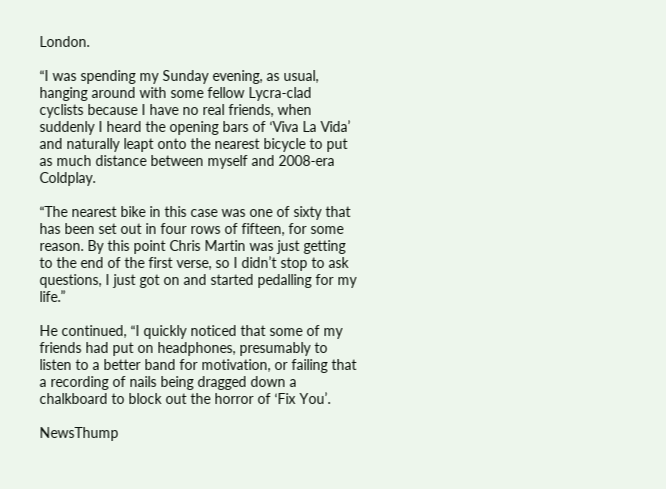London.

“I was spending my Sunday evening, as usual, hanging around with some fellow Lycra-clad cyclists because I have no real friends, when suddenly I heard the opening bars of ‘Viva La Vida’ and naturally leapt onto the nearest bicycle to put as much distance between myself and 2008-era Coldplay.

“The nearest bike in this case was one of sixty that has been set out in four rows of fifteen, for some reason. By this point Chris Martin was just getting to the end of the first verse, so I didn’t stop to ask questions, I just got on and started pedalling for my life.”

He continued, “I quickly noticed that some of my friends had put on headphones, presumably to listen to a better band for motivation, or failing that a recording of nails being dragged down a chalkboard to block out the horror of ‘Fix You’.

NewsThump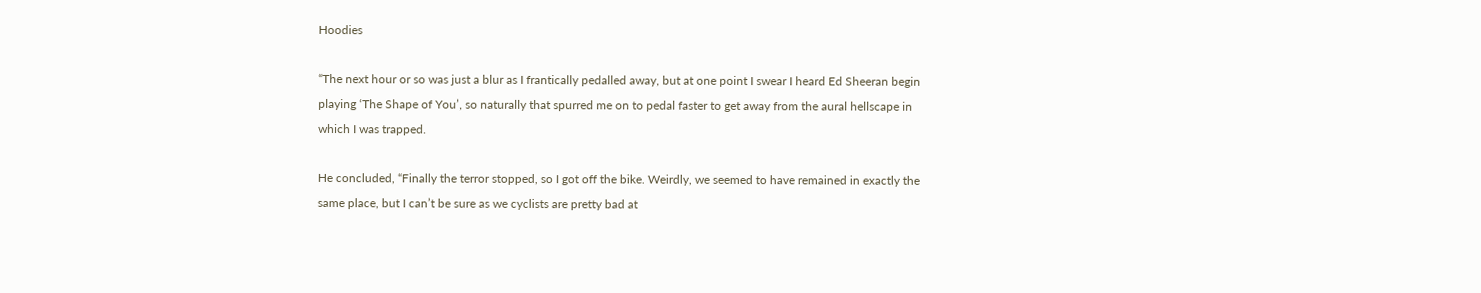Hoodies

“The next hour or so was just a blur as I frantically pedalled away, but at one point I swear I heard Ed Sheeran begin playing ‘The Shape of You’, so naturally that spurred me on to pedal faster to get away from the aural hellscape in which I was trapped.

He concluded, “Finally the terror stopped, so I got off the bike. Weirdly, we seemed to have remained in exactly the same place, but I can’t be sure as we cyclists are pretty bad at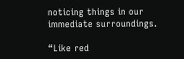noticing things in our immediate surroundings.

“Like red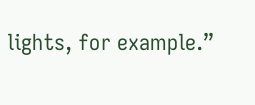lights, for example.”